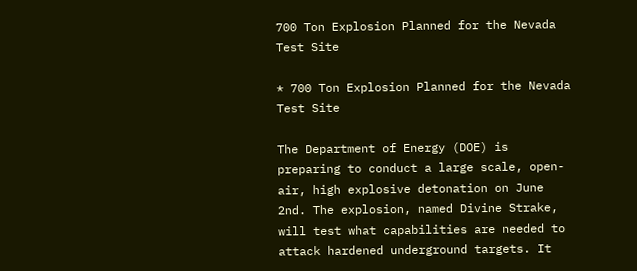700 Ton Explosion Planned for the Nevada Test Site

* 700 Ton Explosion Planned for the Nevada Test Site

The Department of Energy (DOE) is preparing to conduct a large scale, open-air, high explosive detonation on June 2nd. The explosion, named Divine Strake, will test what capabilities are needed to attack hardened underground targets. It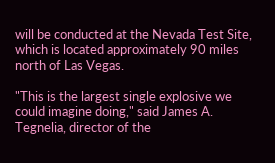will be conducted at the Nevada Test Site, which is located approximately 90 miles north of Las Vegas.

"This is the largest single explosive we could imagine doing," said James A. Tegnelia, director of the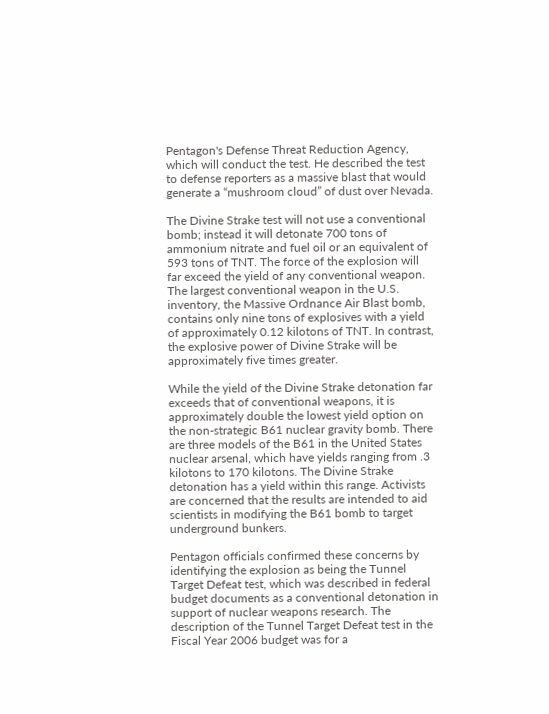Pentagon's Defense Threat Reduction Agency, which will conduct the test. He described the test to defense reporters as a massive blast that would generate a “mushroom cloud” of dust over Nevada.

The Divine Strake test will not use a conventional bomb; instead it will detonate 700 tons of ammonium nitrate and fuel oil or an equivalent of 593 tons of TNT. The force of the explosion will far exceed the yield of any conventional weapon. The largest conventional weapon in the U.S. inventory, the Massive Ordnance Air Blast bomb, contains only nine tons of explosives with a yield of approximately 0.12 kilotons of TNT. In contrast, the explosive power of Divine Strake will be approximately five times greater.

While the yield of the Divine Strake detonation far exceeds that of conventional weapons, it is approximately double the lowest yield option on the non-strategic B61 nuclear gravity bomb. There are three models of the B61 in the United States nuclear arsenal, which have yields ranging from .3 kilotons to 170 kilotons. The Divine Strake detonation has a yield within this range. Activists are concerned that the results are intended to aid scientists in modifying the B61 bomb to target underground bunkers.

Pentagon officials confirmed these concerns by identifying the explosion as being the Tunnel Target Defeat test, which was described in federal budget documents as a conventional detonation in support of nuclear weapons research. The description of the Tunnel Target Defeat test in the Fiscal Year 2006 budget was for a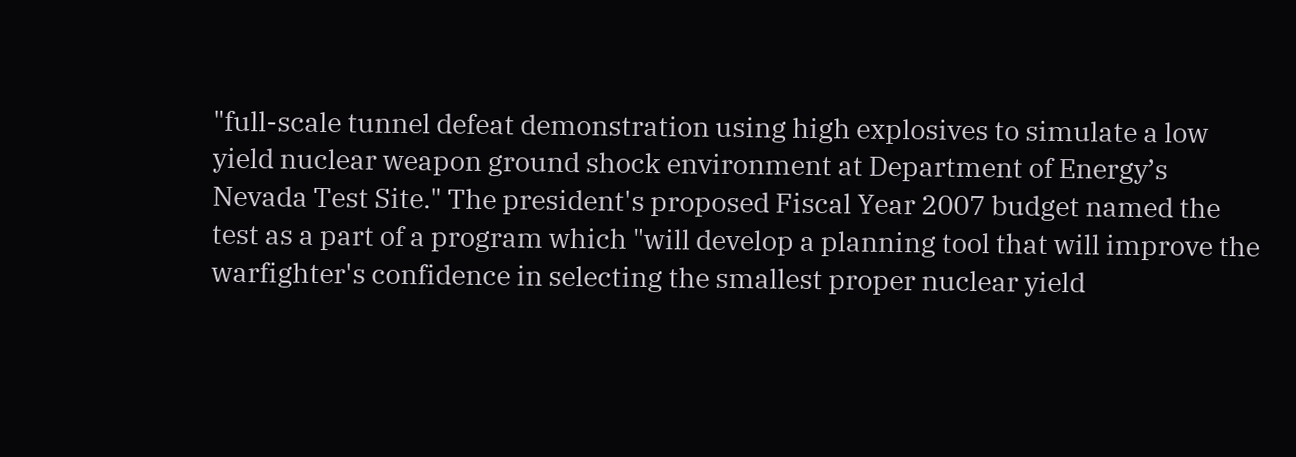"full-scale tunnel defeat demonstration using high explosives to simulate a low yield nuclear weapon ground shock environment at Department of Energy’s Nevada Test Site." The president's proposed Fiscal Year 2007 budget named the test as a part of a program which "will develop a planning tool that will improve the warfighter's confidence in selecting the smallest proper nuclear yield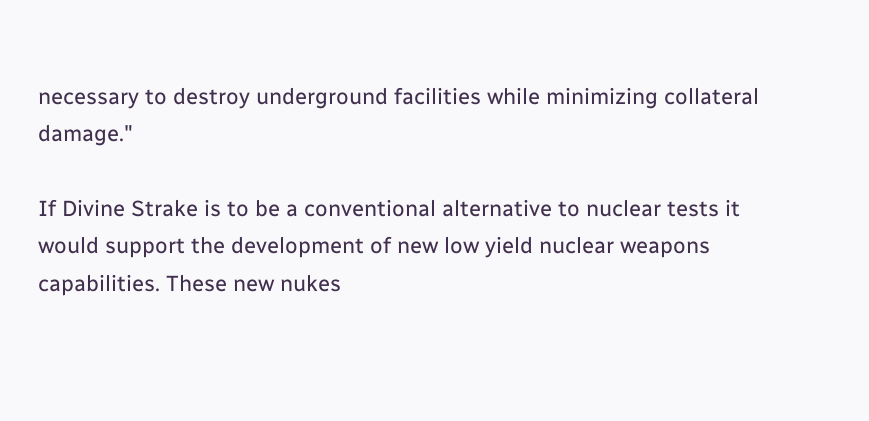necessary to destroy underground facilities while minimizing collateral damage."

If Divine Strake is to be a conventional alternative to nuclear tests it would support the development of new low yield nuclear weapons capabilities. These new nukes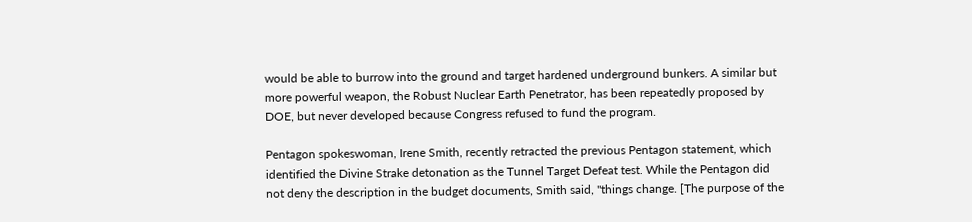would be able to burrow into the ground and target hardened underground bunkers. A similar but more powerful weapon, the Robust Nuclear Earth Penetrator, has been repeatedly proposed by DOE, but never developed because Congress refused to fund the program.

Pentagon spokeswoman, Irene Smith, recently retracted the previous Pentagon statement, which identified the Divine Strake detonation as the Tunnel Target Defeat test. While the Pentagon did not deny the description in the budget documents, Smith said, "things change. [The purpose of the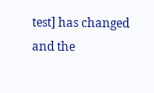test] has changed and the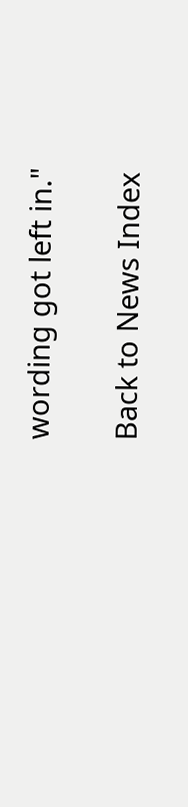wording got left in."

Back to News Index